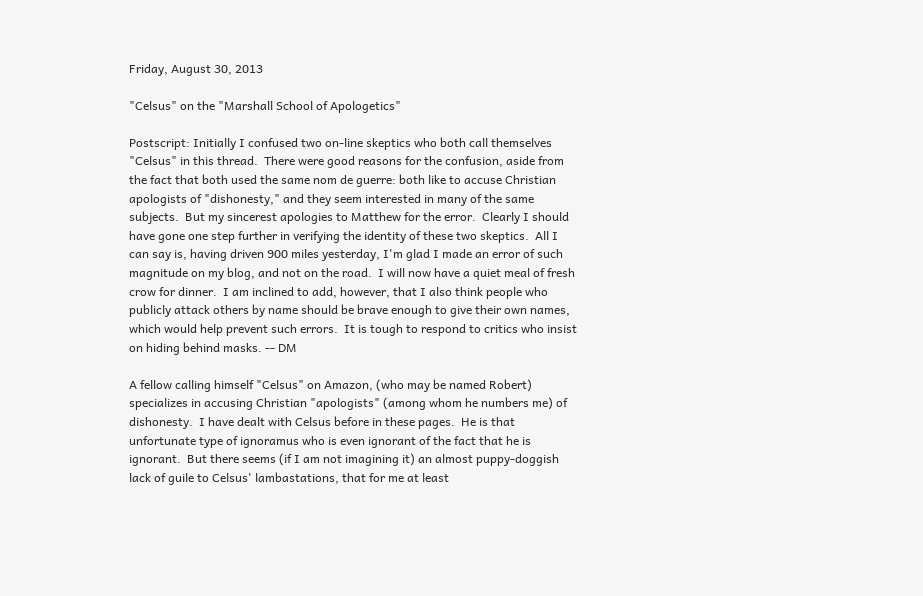Friday, August 30, 2013

"Celsus" on the "Marshall School of Apologetics"

Postscript: Initially I confused two on-line skeptics who both call themselves "Celsus" in this thread.  There were good reasons for the confusion, aside from the fact that both used the same nom de guerre: both like to accuse Christian apologists of "dishonesty," and they seem interested in many of the same subjects.  But my sincerest apologies to Matthew for the error.  Clearly I should have gone one step further in verifying the identity of these two skeptics.  All I can say is, having driven 900 miles yesterday, I'm glad I made an error of such magnitude on my blog, and not on the road.  I will now have a quiet meal of fresh crow for dinner.  I am inclined to add, however, that I also think people who publicly attack others by name should be brave enough to give their own names, which would help prevent such errors.  It is tough to respond to critics who insist on hiding behind masks. -- DM

A fellow calling himself "Celsus" on Amazon, (who may be named Robert) specializes in accusing Christian "apologists" (among whom he numbers me) of dishonesty.  I have dealt with Celsus before in these pages.  He is that unfortunate type of ignoramus who is even ignorant of the fact that he is ignorant.  But there seems (if I am not imagining it) an almost puppy-doggish lack of guile to Celsus' lambastations, that for me at least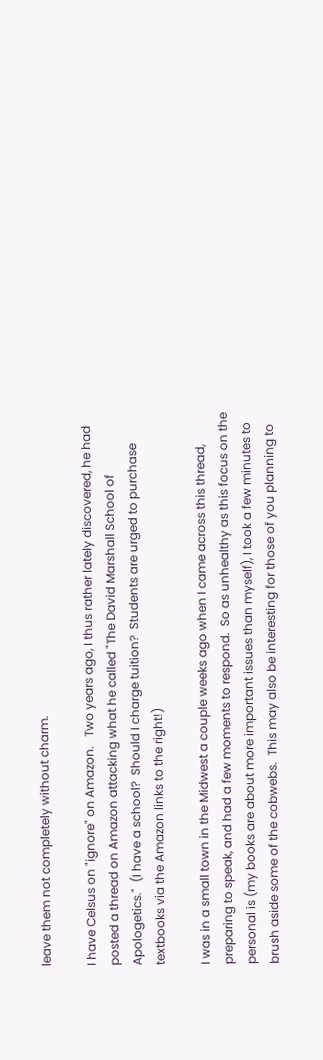leave them not completely without charm.

I have Celsus on "ignore" on Amazon.   Two years ago, I thus rather lately discovered, he had posted a thread on Amazon attacking what he called "The David Marshall School of Apologetics."  (I have a school?  Should I charge tuition?  Students are urged to purchase textbooks via the Amazon links to the right!)

I was in a small town in the Midwest a couple weeks ago when I came across this thread, preparing to speak, and had a few moments to respond.  So as unhealthy as this focus on the personal is (my books are about more important issues than myself), I took a few minutes to brush aside some of the cobwebs.  This may also be interesting for those of you planning to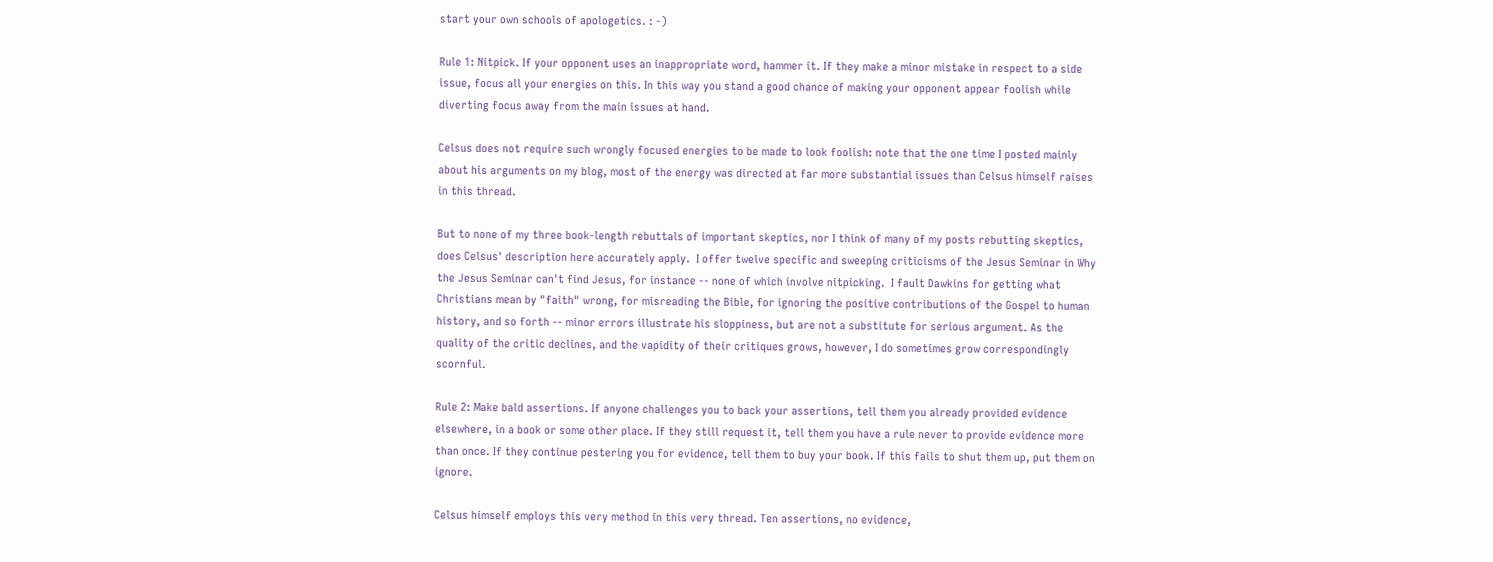start your own schools of apologetics. : -)

Rule 1: Nitpick. If your opponent uses an inappropriate word, hammer it. If they make a minor mistake in respect to a side issue, focus all your energies on this. In this way you stand a good chance of making your opponent appear foolish while diverting focus away from the main issues at hand.

Celsus does not require such wrongly focused energies to be made to look foolish: note that the one time I posted mainly about his arguments on my blog, most of the energy was directed at far more substantial issues than Celsus himself raises in this thread.

But to none of my three book-length rebuttals of important skeptics, nor I think of many of my posts rebutting skeptics, does Celsus' description here accurately apply.  I offer twelve specific and sweeping criticisms of the Jesus Seminar in Why the Jesus Seminar can't find Jesus, for instance -- none of which involve nitpicking.  I fault Dawkins for getting what Christians mean by "faith" wrong, for misreading the Bible, for ignoring the positive contributions of the Gospel to human history, and so forth -- minor errors illustrate his sloppiness, but are not a substitute for serious argument. As the quality of the critic declines, and the vapidity of their critiques grows, however, I do sometimes grow correspondingly scornful.

Rule 2: Make bald assertions. If anyone challenges you to back your assertions, tell them you already provided evidence elsewhere, in a book or some other place. If they still request it, tell them you have a rule never to provide evidence more than once. If they continue pestering you for evidence, tell them to buy your book. If this fails to shut them up, put them on ignore.

Celsus himself employs this very method in this very thread. Ten assertions, no evidence,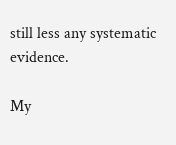still less any systematic evidence.

My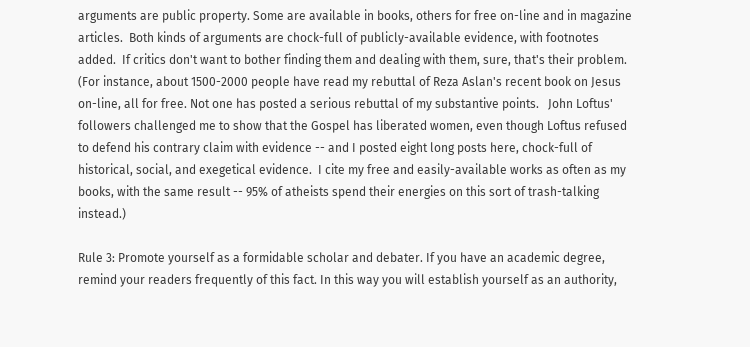arguments are public property. Some are available in books, others for free on-line and in magazine articles.  Both kinds of arguments are chock-full of publicly-available evidence, with footnotes added.  If critics don't want to bother finding them and dealing with them, sure, that's their problem. (For instance, about 1500-2000 people have read my rebuttal of Reza Aslan's recent book on Jesus on-line, all for free. Not one has posted a serious rebuttal of my substantive points.   John Loftus' followers challenged me to show that the Gospel has liberated women, even though Loftus refused to defend his contrary claim with evidence -- and I posted eight long posts here, chock-full of historical, social, and exegetical evidence.  I cite my free and easily-available works as often as my books, with the same result -- 95% of atheists spend their energies on this sort of trash-talking instead.)

Rule 3: Promote yourself as a formidable scholar and debater. If you have an academic degree, remind your readers frequently of this fact. In this way you will establish yourself as an authority,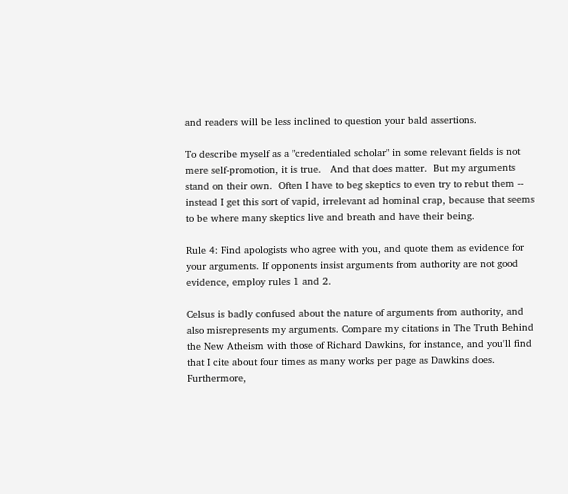and readers will be less inclined to question your bald assertions.

To describe myself as a "credentialed scholar" in some relevant fields is not mere self-promotion, it is true.   And that does matter.  But my arguments stand on their own.  Often I have to beg skeptics to even try to rebut them -- instead I get this sort of vapid, irrelevant ad hominal crap, because that seems to be where many skeptics live and breath and have their being.

Rule 4: Find apologists who agree with you, and quote them as evidence for your arguments. If opponents insist arguments from authority are not good evidence, employ rules 1 and 2.

Celsus is badly confused about the nature of arguments from authority, and also misrepresents my arguments. Compare my citations in The Truth Behind the New Atheism with those of Richard Dawkins, for instance, and you'll find that I cite about four times as many works per page as Dawkins does. Furthermore,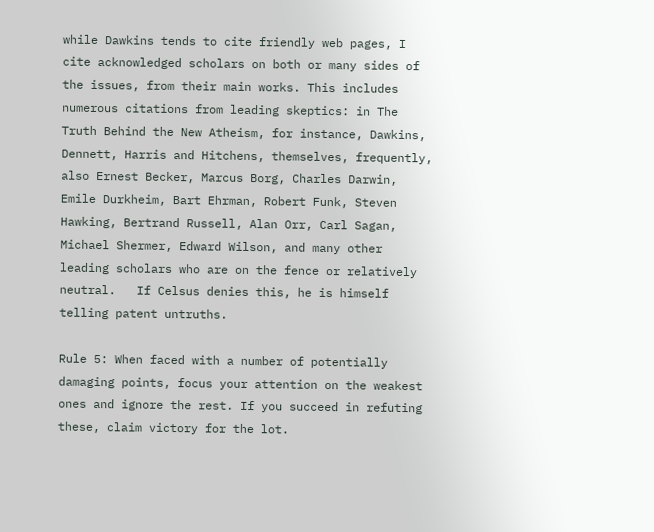while Dawkins tends to cite friendly web pages, I cite acknowledged scholars on both or many sides of the issues, from their main works. This includes numerous citations from leading skeptics: in The Truth Behind the New Atheism, for instance, Dawkins, Dennett, Harris and Hitchens, themselves, frequently, also Ernest Becker, Marcus Borg, Charles Darwin, Emile Durkheim, Bart Ehrman, Robert Funk, Steven Hawking, Bertrand Russell, Alan Orr, Carl Sagan, Michael Shermer, Edward Wilson, and many other leading scholars who are on the fence or relatively neutral.   If Celsus denies this, he is himself telling patent untruths.

Rule 5: When faced with a number of potentially damaging points, focus your attention on the weakest ones and ignore the rest. If you succeed in refuting these, claim victory for the lot.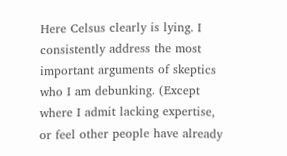Here Celsus clearly is lying. I consistently address the most important arguments of skeptics who I am debunking. (Except where I admit lacking expertise, or feel other people have already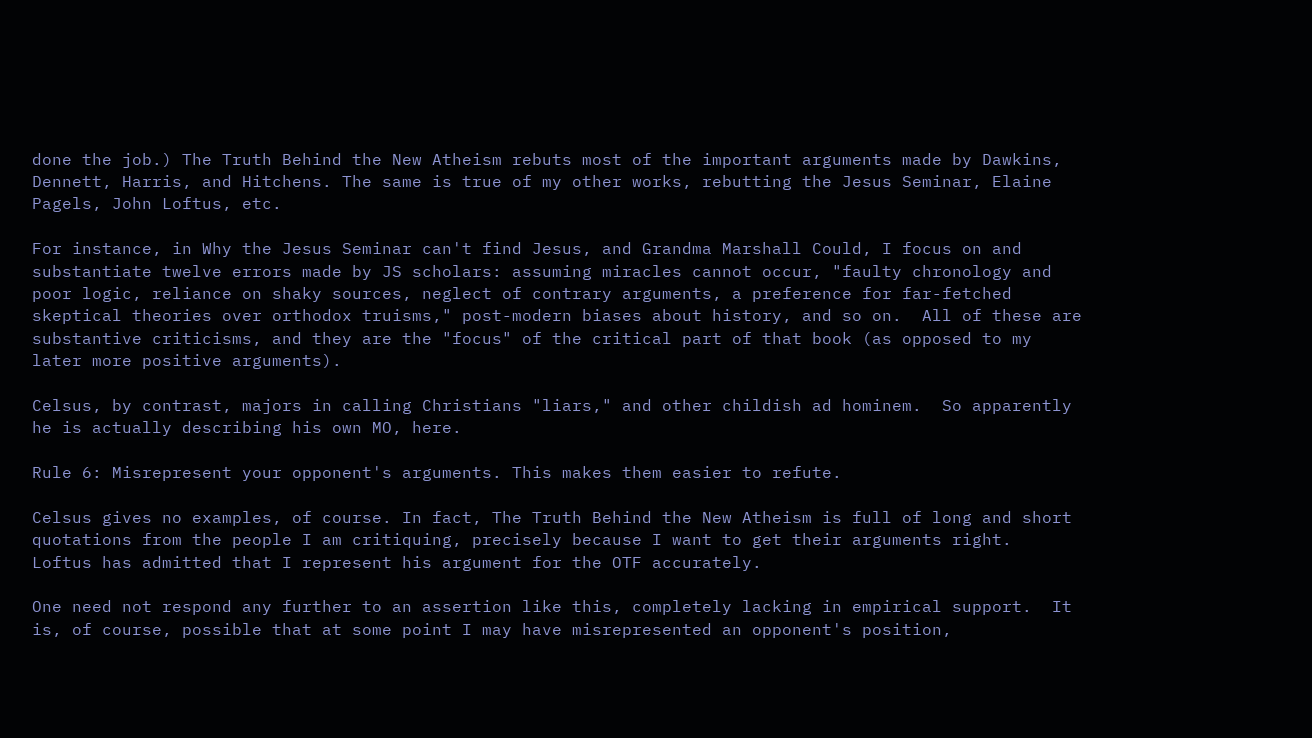done the job.) The Truth Behind the New Atheism rebuts most of the important arguments made by Dawkins, Dennett, Harris, and Hitchens. The same is true of my other works, rebutting the Jesus Seminar, Elaine Pagels, John Loftus, etc.

For instance, in Why the Jesus Seminar can't find Jesus, and Grandma Marshall Could, I focus on and substantiate twelve errors made by JS scholars: assuming miracles cannot occur, "faulty chronology and poor logic, reliance on shaky sources, neglect of contrary arguments, a preference for far-fetched skeptical theories over orthodox truisms," post-modern biases about history, and so on.  All of these are substantive criticisms, and they are the "focus" of the critical part of that book (as opposed to my later more positive arguments).

Celsus, by contrast, majors in calling Christians "liars," and other childish ad hominem.  So apparently he is actually describing his own MO, here.

Rule 6: Misrepresent your opponent's arguments. This makes them easier to refute.

Celsus gives no examples, of course. In fact, The Truth Behind the New Atheism is full of long and short quotations from the people I am critiquing, precisely because I want to get their arguments right.  Loftus has admitted that I represent his argument for the OTF accurately.

One need not respond any further to an assertion like this, completely lacking in empirical support.  It is, of course, possible that at some point I may have misrepresented an opponent's position,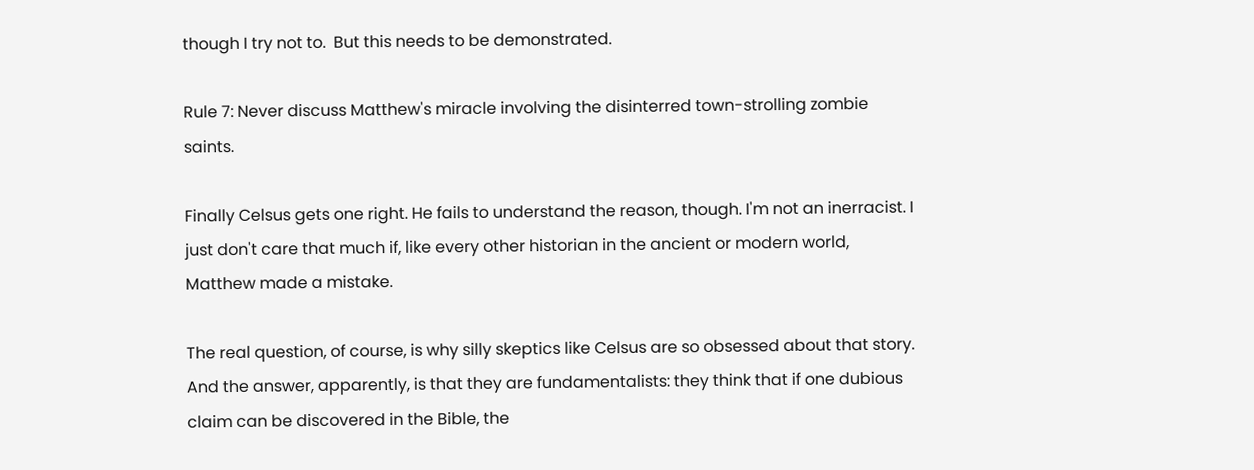though I try not to.  But this needs to be demonstrated.

Rule 7: Never discuss Matthew's miracle involving the disinterred town-strolling zombie saints.

Finally Celsus gets one right. He fails to understand the reason, though. I'm not an inerracist. I just don't care that much if, like every other historian in the ancient or modern world, Matthew made a mistake.

The real question, of course, is why silly skeptics like Celsus are so obsessed about that story.  And the answer, apparently, is that they are fundamentalists: they think that if one dubious claim can be discovered in the Bible, the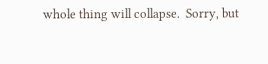whole thing will collapse.  Sorry, but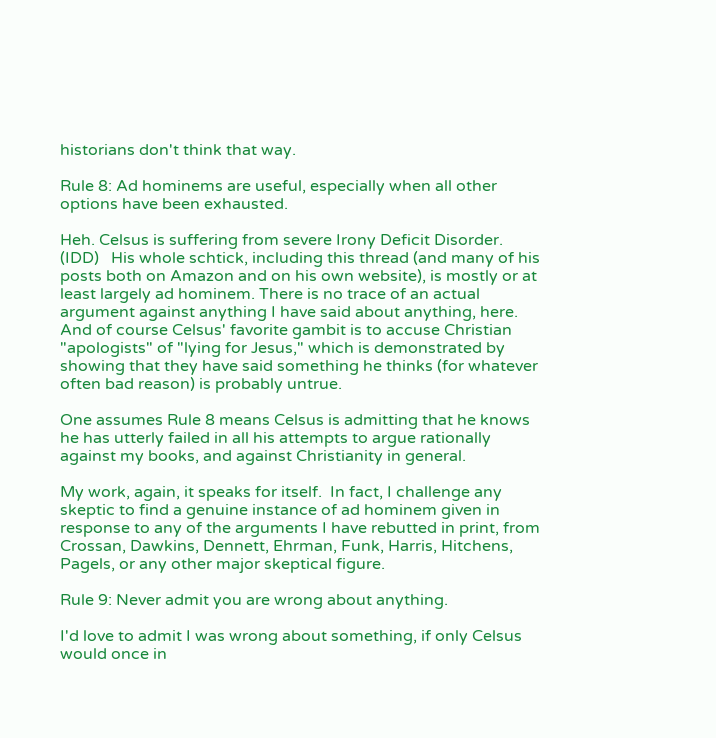historians don't think that way.

Rule 8: Ad hominems are useful, especially when all other options have been exhausted.

Heh. Celsus is suffering from severe Irony Deficit Disorder. (IDD)   His whole schtick, including this thread (and many of his posts both on Amazon and on his own website), is mostly or at least largely ad hominem. There is no trace of an actual argument against anything I have said about anything, here.  And of course Celsus' favorite gambit is to accuse Christian "apologists" of "lying for Jesus," which is demonstrated by showing that they have said something he thinks (for whatever often bad reason) is probably untrue.

One assumes Rule 8 means Celsus is admitting that he knows he has utterly failed in all his attempts to argue rationally against my books, and against Christianity in general.

My work, again, it speaks for itself.  In fact, I challenge any skeptic to find a genuine instance of ad hominem given in response to any of the arguments I have rebutted in print, from Crossan, Dawkins, Dennett, Ehrman, Funk, Harris, Hitchens, Pagels, or any other major skeptical figure.

Rule 9: Never admit you are wrong about anything.

I'd love to admit I was wrong about something, if only Celsus would once in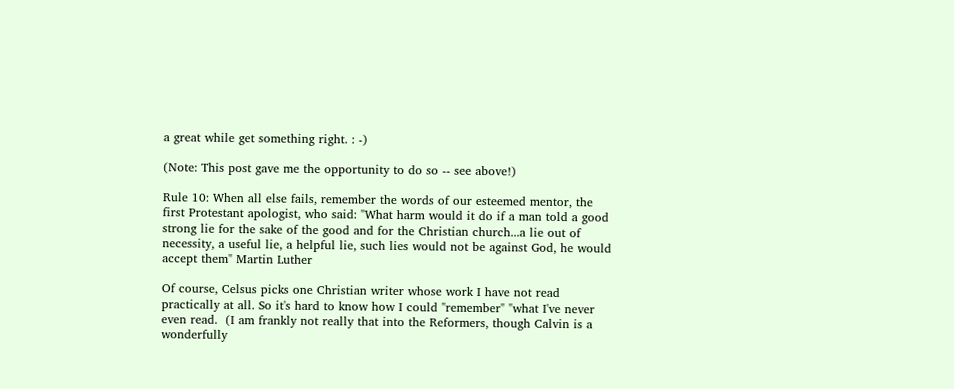a great while get something right. : -)

(Note: This post gave me the opportunity to do so -- see above!)

Rule 10: When all else fails, remember the words of our esteemed mentor, the first Protestant apologist, who said: "What harm would it do if a man told a good strong lie for the sake of the good and for the Christian church...a lie out of necessity, a useful lie, a helpful lie, such lies would not be against God, he would accept them" Martin Luther

Of course, Celsus picks one Christian writer whose work I have not read practically at all. So it's hard to know how I could "remember" "what I've never even read.  (I am frankly not really that into the Reformers, though Calvin is a wonderfully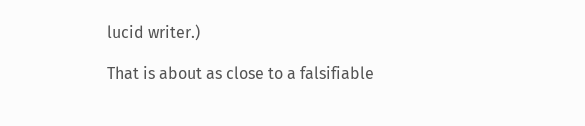lucid writer.)

That is about as close to a falsifiable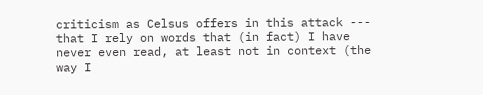criticism as Celsus offers in this attack --- that I rely on words that (in fact) I have never even read, at least not in context (the way I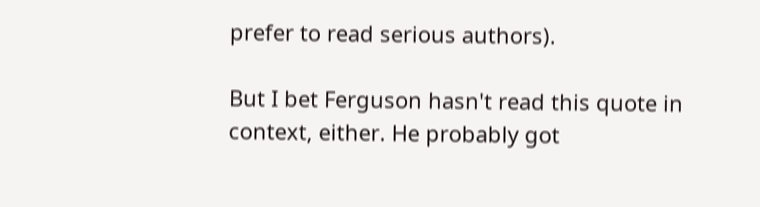prefer to read serious authors).

But I bet Ferguson hasn't read this quote in context, either. He probably got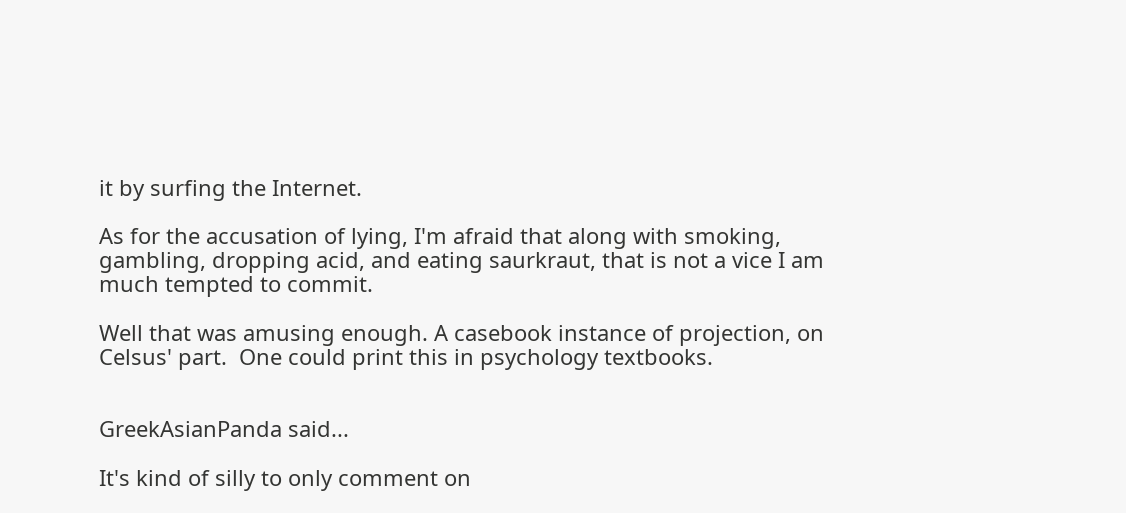it by surfing the Internet.

As for the accusation of lying, I'm afraid that along with smoking, gambling, dropping acid, and eating saurkraut, that is not a vice I am much tempted to commit.

Well that was amusing enough. A casebook instance of projection, on Celsus' part.  One could print this in psychology textbooks.


GreekAsianPanda said...

It's kind of silly to only comment on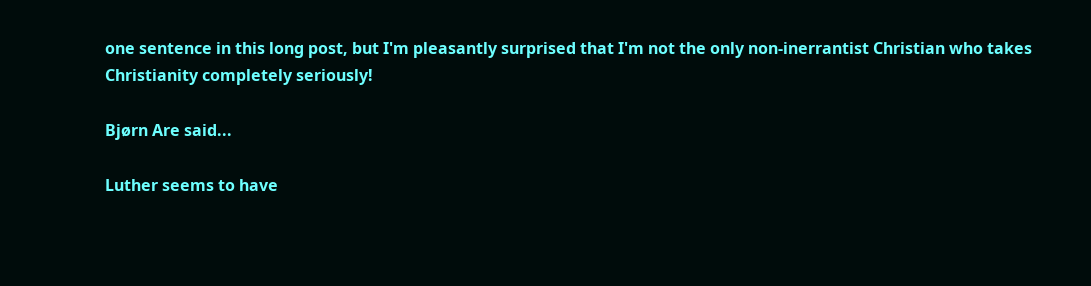one sentence in this long post, but I'm pleasantly surprised that I'm not the only non-inerrantist Christian who takes Christianity completely seriously!

Bjørn Are said...

Luther seems to have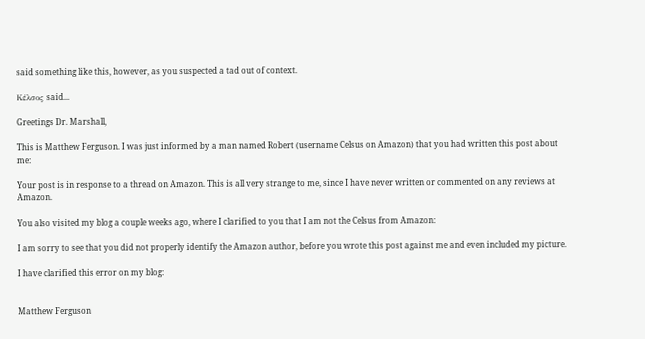said something like this, however, as you suspected a tad out of context.

Κέλσος said...

Greetings Dr. Marshall,

This is Matthew Ferguson. I was just informed by a man named Robert (username Celsus on Amazon) that you had written this post about me:

Your post is in response to a thread on Amazon. This is all very strange to me, since I have never written or commented on any reviews at Amazon.

You also visited my blog a couple weeks ago, where I clarified to you that I am not the Celsus from Amazon:

I am sorry to see that you did not properly identify the Amazon author, before you wrote this post against me and even included my picture.

I have clarified this error on my blog:


Matthew Ferguson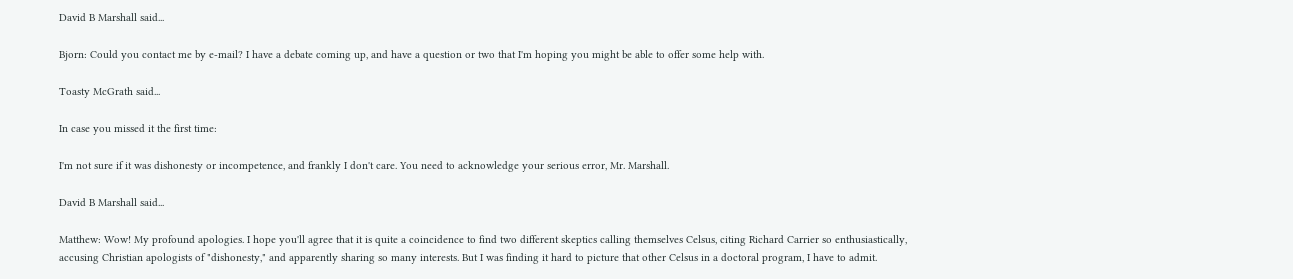David B Marshall said...

Bjorn: Could you contact me by e-mail? I have a debate coming up, and have a question or two that I'm hoping you might be able to offer some help with.

Toasty McGrath said...

In case you missed it the first time:

I'm not sure if it was dishonesty or incompetence, and frankly I don't care. You need to acknowledge your serious error, Mr. Marshall.

David B Marshall said...

Matthew: Wow! My profound apologies. I hope you'll agree that it is quite a coincidence to find two different skeptics calling themselves Celsus, citing Richard Carrier so enthusiastically, accusing Christian apologists of "dishonesty," and apparently sharing so many interests. But I was finding it hard to picture that other Celsus in a doctoral program, I have to admit.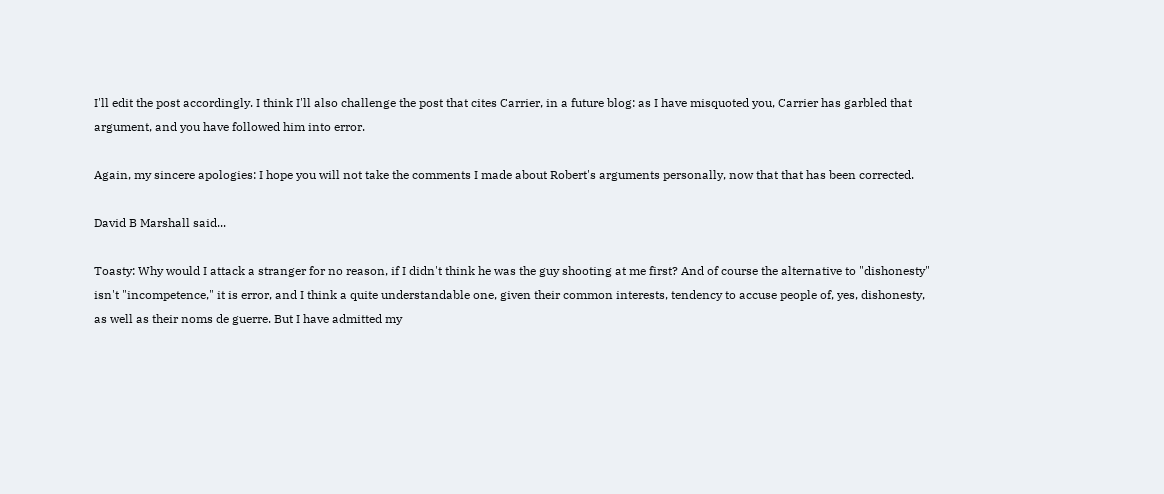I'll edit the post accordingly. I think I'll also challenge the post that cites Carrier, in a future blog: as I have misquoted you, Carrier has garbled that argument, and you have followed him into error.

Again, my sincere apologies: I hope you will not take the comments I made about Robert's arguments personally, now that that has been corrected.

David B Marshall said...

Toasty: Why would I attack a stranger for no reason, if I didn't think he was the guy shooting at me first? And of course the alternative to "dishonesty" isn't "incompetence," it is error, and I think a quite understandable one, given their common interests, tendency to accuse people of, yes, dishonesty, as well as their noms de guerre. But I have admitted my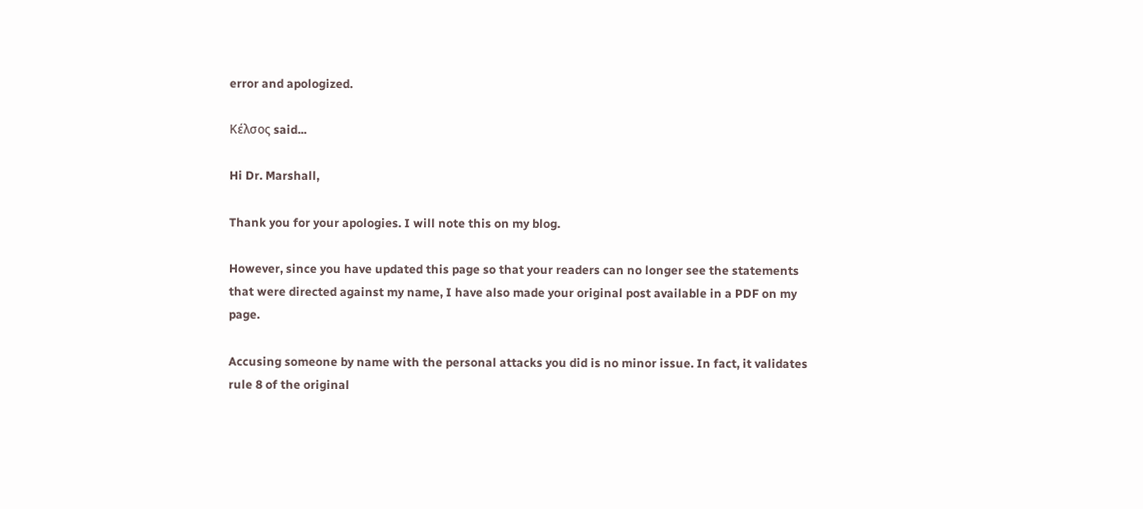error and apologized.

Κέλσος said...

Hi Dr. Marshall,

Thank you for your apologies. I will note this on my blog.

However, since you have updated this page so that your readers can no longer see the statements that were directed against my name, I have also made your original post available in a PDF on my page.

Accusing someone by name with the personal attacks you did is no minor issue. In fact, it validates rule 8 of the original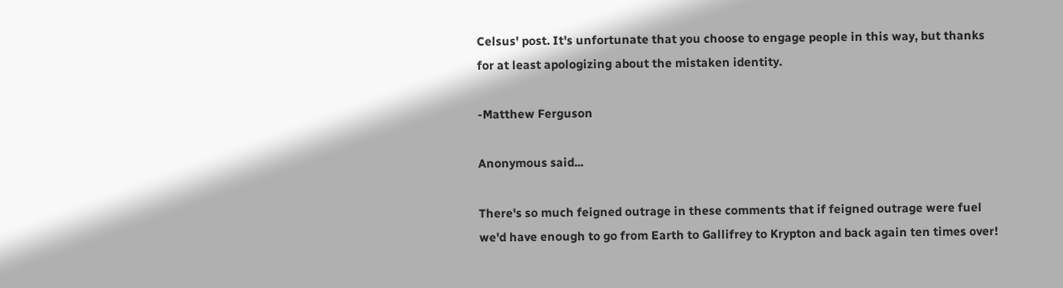Celsus' post. It's unfortunate that you choose to engage people in this way, but thanks for at least apologizing about the mistaken identity.

-Matthew Ferguson

Anonymous said...

There's so much feigned outrage in these comments that if feigned outrage were fuel we'd have enough to go from Earth to Gallifrey to Krypton and back again ten times over!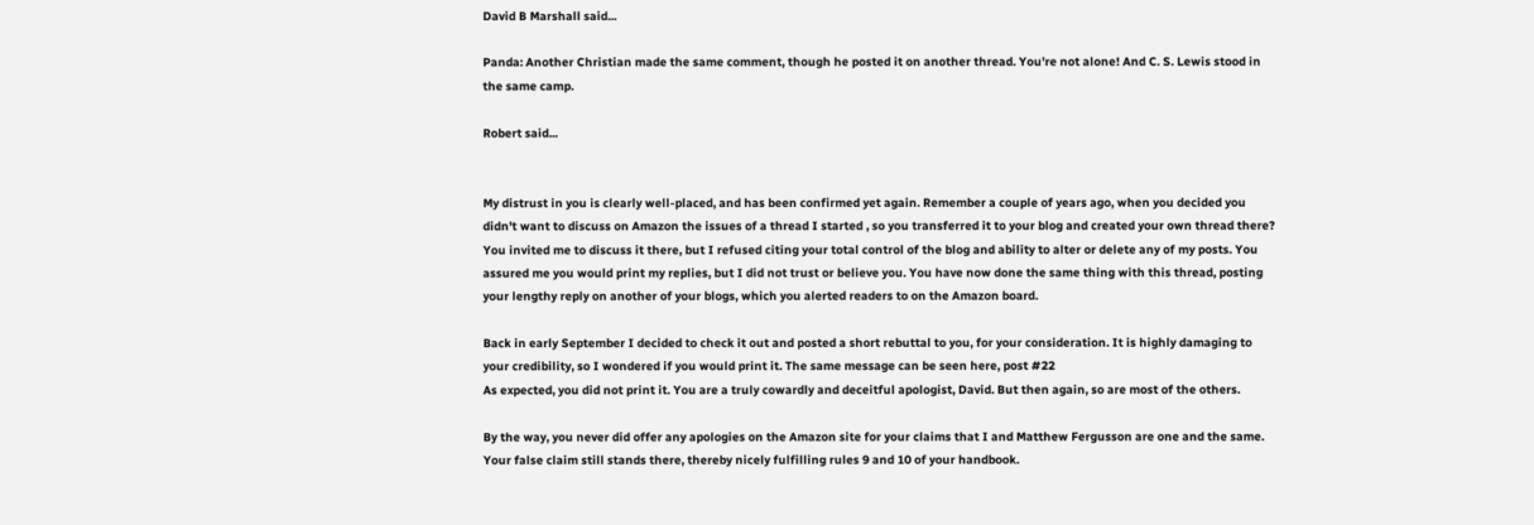David B Marshall said...

Panda: Another Christian made the same comment, though he posted it on another thread. You're not alone! And C. S. Lewis stood in the same camp.

Robert said...


My distrust in you is clearly well-placed, and has been confirmed yet again. Remember a couple of years ago, when you decided you didn't want to discuss on Amazon the issues of a thread I started , so you transferred it to your blog and created your own thread there? You invited me to discuss it there, but I refused citing your total control of the blog and ability to alter or delete any of my posts. You assured me you would print my replies, but I did not trust or believe you. You have now done the same thing with this thread, posting your lengthy reply on another of your blogs, which you alerted readers to on the Amazon board.

Back in early September I decided to check it out and posted a short rebuttal to you, for your consideration. It is highly damaging to your credibility, so I wondered if you would print it. The same message can be seen here, post #22
As expected, you did not print it. You are a truly cowardly and deceitful apologist, David. But then again, so are most of the others.

By the way, you never did offer any apologies on the Amazon site for your claims that I and Matthew Fergusson are one and the same. Your false claim still stands there, thereby nicely fulfilling rules 9 and 10 of your handbook.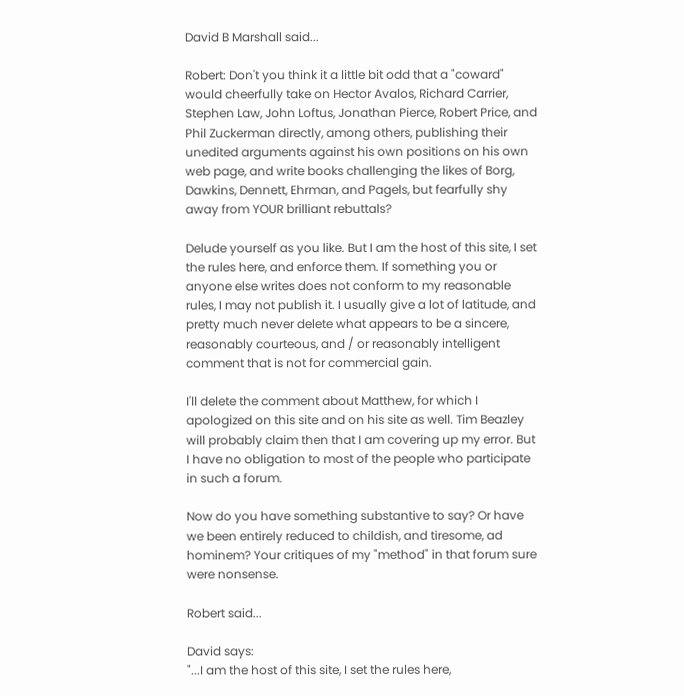David B Marshall said...

Robert: Don't you think it a little bit odd that a "coward" would cheerfully take on Hector Avalos, Richard Carrier, Stephen Law, John Loftus, Jonathan Pierce, Robert Price, and Phil Zuckerman directly, among others, publishing their unedited arguments against his own positions on his own web page, and write books challenging the likes of Borg, Dawkins, Dennett, Ehrman, and Pagels, but fearfully shy away from YOUR brilliant rebuttals?

Delude yourself as you like. But I am the host of this site, I set the rules here, and enforce them. If something you or anyone else writes does not conform to my reasonable rules, I may not publish it. I usually give a lot of latitude, and pretty much never delete what appears to be a sincere, reasonably courteous, and / or reasonably intelligent comment that is not for commercial gain.

I'll delete the comment about Matthew, for which I apologized on this site and on his site as well. Tim Beazley will probably claim then that I am covering up my error. But I have no obligation to most of the people who participate in such a forum.

Now do you have something substantive to say? Or have we been entirely reduced to childish, and tiresome, ad hominem? Your critiques of my "method" in that forum sure were nonsense.

Robert said...

David says:
"...I am the host of this site, I set the rules here,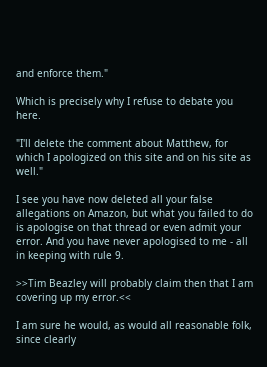and enforce them."

Which is precisely why I refuse to debate you here.

"I'll delete the comment about Matthew, for which I apologized on this site and on his site as well."

I see you have now deleted all your false allegations on Amazon, but what you failed to do is apologise on that thread or even admit your error. And you have never apologised to me - all in keeping with rule 9.

>>Tim Beazley will probably claim then that I am covering up my error.<<

I am sure he would, as would all reasonable folk, since clearly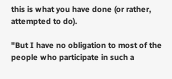this is what you have done (or rather, attempted to do).

"But I have no obligation to most of the people who participate in such a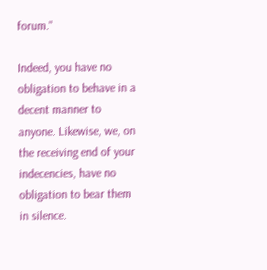forum."

Indeed, you have no obligation to behave in a decent manner to anyone. Likewise, we, on the receiving end of your indecencies, have no obligation to bear them in silence.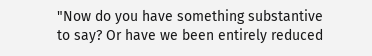"Now do you have something substantive to say? Or have we been entirely reduced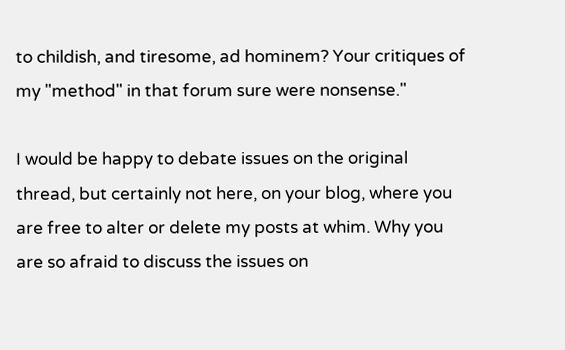to childish, and tiresome, ad hominem? Your critiques of my "method" in that forum sure were nonsense."

I would be happy to debate issues on the original thread, but certainly not here, on your blog, where you are free to alter or delete my posts at whim. Why you are so afraid to discuss the issues on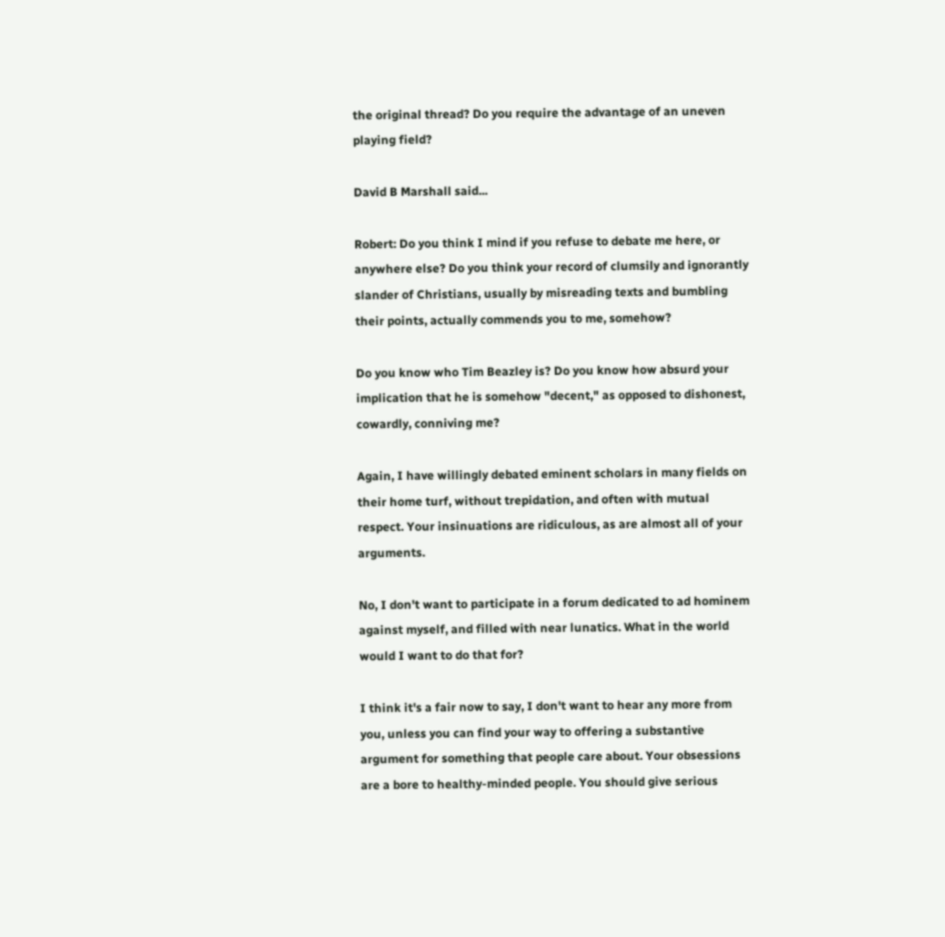the original thread? Do you require the advantage of an uneven playing field?

David B Marshall said...

Robert: Do you think I mind if you refuse to debate me here, or anywhere else? Do you think your record of clumsily and ignorantly slander of Christians, usually by misreading texts and bumbling their points, actually commends you to me, somehow?

Do you know who Tim Beazley is? Do you know how absurd your implication that he is somehow "decent," as opposed to dishonest, cowardly, conniving me?

Again, I have willingly debated eminent scholars in many fields on their home turf, without trepidation, and often with mutual respect. Your insinuations are ridiculous, as are almost all of your arguments.

No, I don't want to participate in a forum dedicated to ad hominem against myself, and filled with near lunatics. What in the world would I want to do that for?

I think it's a fair now to say, I don't want to hear any more from you, unless you can find your way to offering a substantive argument for something that people care about. Your obsessions are a bore to healthy-minded people. You should give serious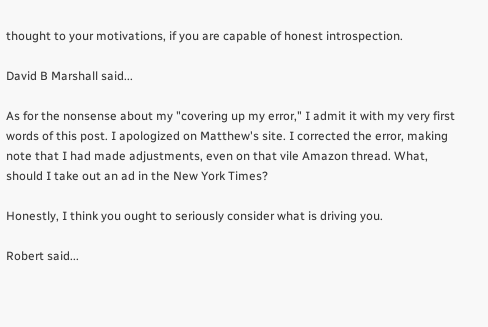thought to your motivations, if you are capable of honest introspection.

David B Marshall said...

As for the nonsense about my "covering up my error," I admit it with my very first words of this post. I apologized on Matthew's site. I corrected the error, making note that I had made adjustments, even on that vile Amazon thread. What, should I take out an ad in the New York Times?

Honestly, I think you ought to seriously consider what is driving you.

Robert said...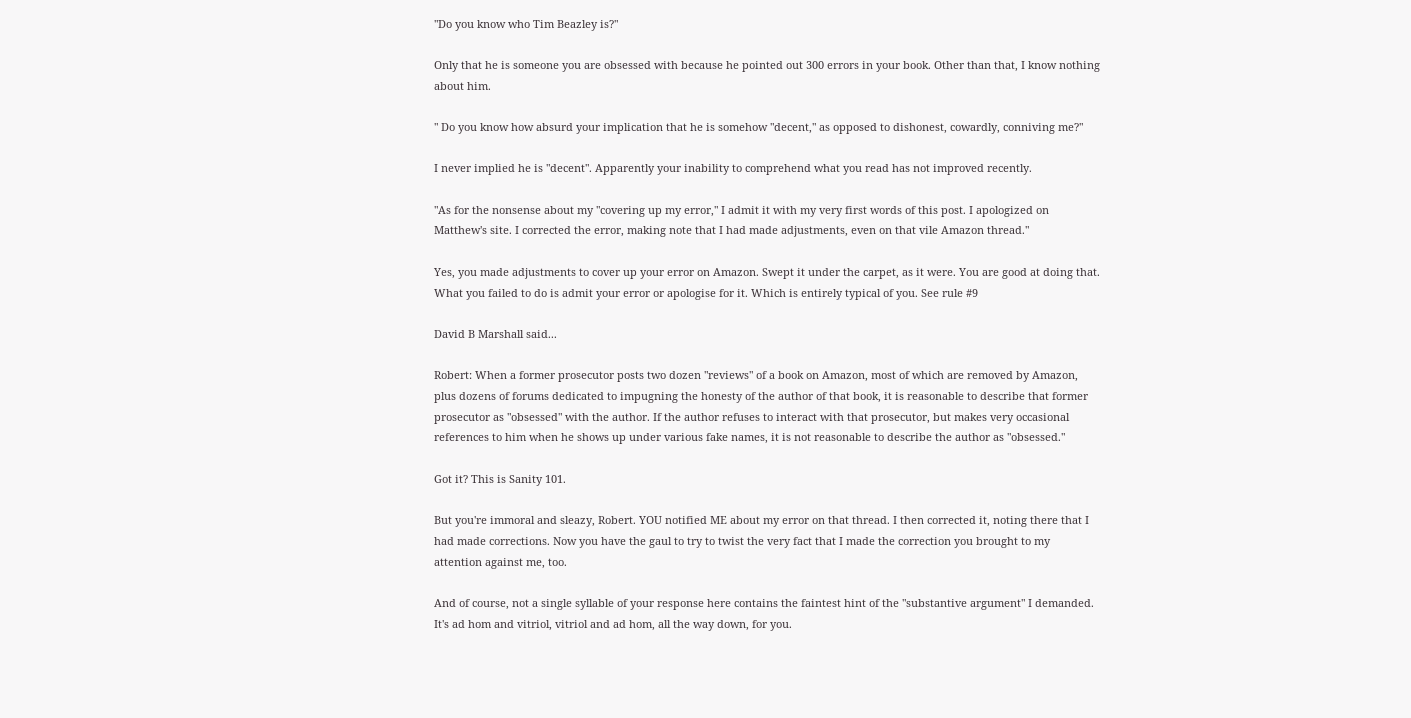"Do you know who Tim Beazley is?"

Only that he is someone you are obsessed with because he pointed out 300 errors in your book. Other than that, I know nothing about him.

" Do you know how absurd your implication that he is somehow "decent," as opposed to dishonest, cowardly, conniving me?"

I never implied he is "decent". Apparently your inability to comprehend what you read has not improved recently.

"As for the nonsense about my "covering up my error," I admit it with my very first words of this post. I apologized on Matthew's site. I corrected the error, making note that I had made adjustments, even on that vile Amazon thread."

Yes, you made adjustments to cover up your error on Amazon. Swept it under the carpet, as it were. You are good at doing that. What you failed to do is admit your error or apologise for it. Which is entirely typical of you. See rule #9

David B Marshall said...

Robert: When a former prosecutor posts two dozen "reviews" of a book on Amazon, most of which are removed by Amazon, plus dozens of forums dedicated to impugning the honesty of the author of that book, it is reasonable to describe that former prosecutor as "obsessed" with the author. If the author refuses to interact with that prosecutor, but makes very occasional references to him when he shows up under various fake names, it is not reasonable to describe the author as "obsessed."

Got it? This is Sanity 101.

But you're immoral and sleazy, Robert. YOU notified ME about my error on that thread. I then corrected it, noting there that I had made corrections. Now you have the gaul to try to twist the very fact that I made the correction you brought to my attention against me, too.

And of course, not a single syllable of your response here contains the faintest hint of the "substantive argument" I demanded. It's ad hom and vitriol, vitriol and ad hom, all the way down, for you.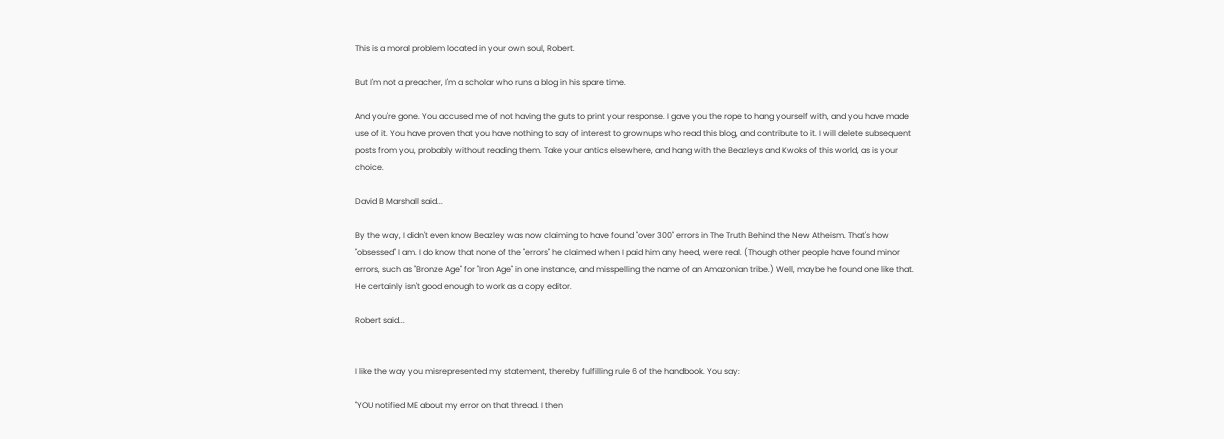This is a moral problem located in your own soul, Robert.

But I'm not a preacher, I'm a scholar who runs a blog in his spare time.

And you're gone. You accused me of not having the guts to print your response. I gave you the rope to hang yourself with, and you have made use of it. You have proven that you have nothing to say of interest to grownups who read this blog, and contribute to it. I will delete subsequent posts from you, probably without reading them. Take your antics elsewhere, and hang with the Beazleys and Kwoks of this world, as is your choice.

David B Marshall said...

By the way, I didn't even know Beazley was now claiming to have found "over 300" errors in The Truth Behind the New Atheism. That's how "obsessed" I am. I do know that none of the "errors" he claimed when I paid him any heed, were real. (Though other people have found minor errors, such as "Bronze Age" for "Iron Age" in one instance, and misspelling the name of an Amazonian tribe.) Well, maybe he found one like that. He certainly isn't good enough to work as a copy editor.

Robert said...


I like the way you misrepresented my statement, thereby fulfilling rule 6 of the handbook. You say:

"YOU notified ME about my error on that thread. I then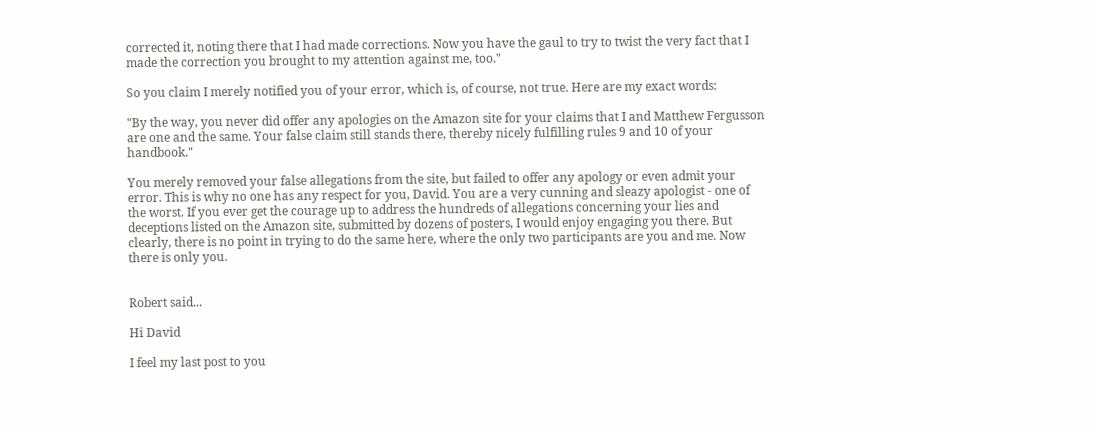corrected it, noting there that I had made corrections. Now you have the gaul to try to twist the very fact that I made the correction you brought to my attention against me, too."

So you claim I merely notified you of your error, which is, of course, not true. Here are my exact words:

"By the way, you never did offer any apologies on the Amazon site for your claims that I and Matthew Fergusson are one and the same. Your false claim still stands there, thereby nicely fulfilling rules 9 and 10 of your handbook."

You merely removed your false allegations from the site, but failed to offer any apology or even admit your error. This is why no one has any respect for you, David. You are a very cunning and sleazy apologist - one of the worst. If you ever get the courage up to address the hundreds of allegations concerning your lies and deceptions listed on the Amazon site, submitted by dozens of posters, I would enjoy engaging you there. But clearly, there is no point in trying to do the same here, where the only two participants are you and me. Now there is only you.


Robert said...

Hi David

I feel my last post to you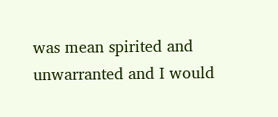was mean spirited and unwarranted and I would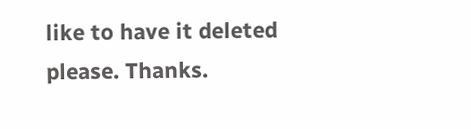like to have it deleted please. Thanks.